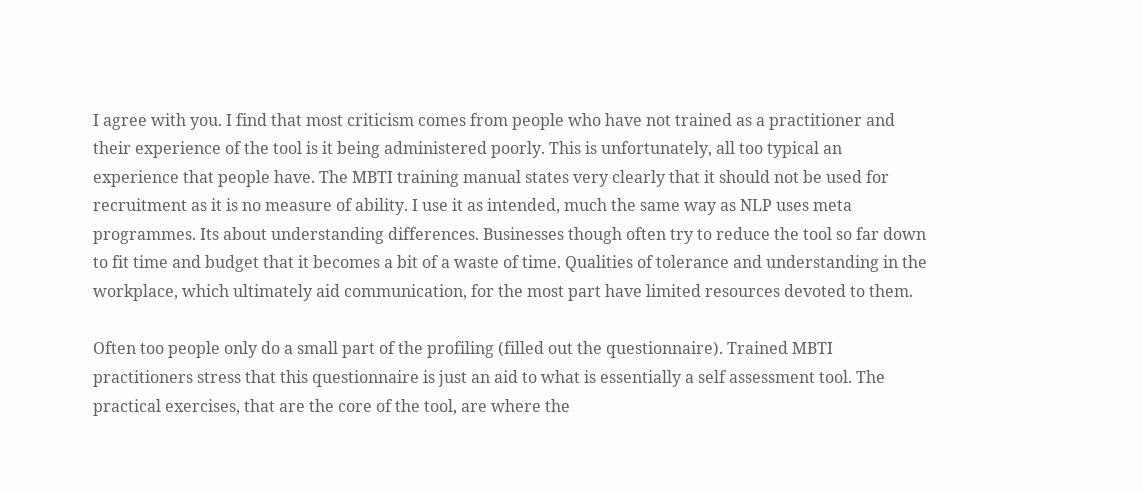I agree with you. I find that most criticism comes from people who have not trained as a practitioner and their experience of the tool is it being administered poorly. This is unfortunately, all too typical an experience that people have. The MBTI training manual states very clearly that it should not be used for recruitment as it is no measure of ability. I use it as intended, much the same way as NLP uses meta programmes. Its about understanding differences. Businesses though often try to reduce the tool so far down to fit time and budget that it becomes a bit of a waste of time. Qualities of tolerance and understanding in the workplace, which ultimately aid communication, for the most part have limited resources devoted to them.

Often too people only do a small part of the profiling (filled out the questionnaire). Trained MBTI practitioners stress that this questionnaire is just an aid to what is essentially a self assessment tool. The practical exercises, that are the core of the tool, are where the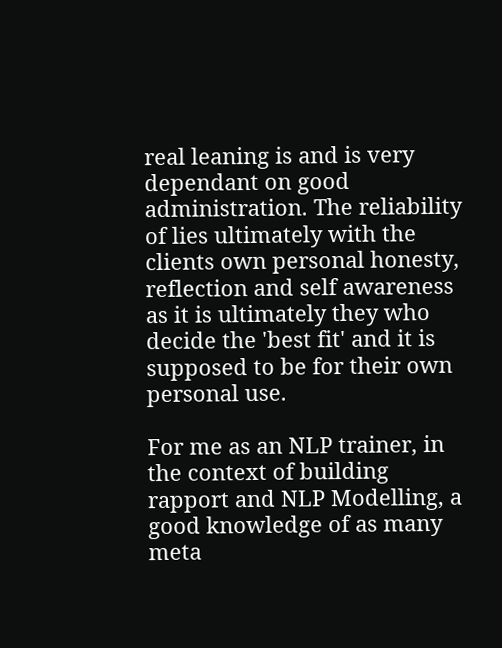real leaning is and is very dependant on good administration. The reliability of lies ultimately with the clients own personal honesty, reflection and self awareness as it is ultimately they who decide the 'best fit' and it is supposed to be for their own personal use.

For me as an NLP trainer, in the context of building rapport and NLP Modelling, a good knowledge of as many meta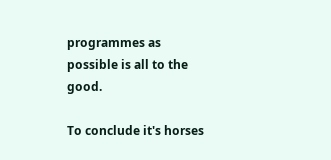programmes as possible is all to the good.

To conclude it's horses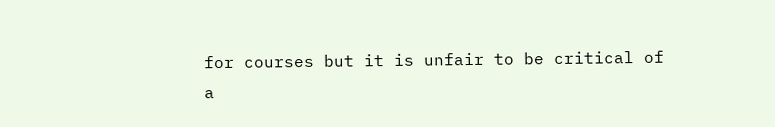for courses but it is unfair to be critical of a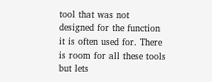tool that was not designed for the function it is often used for. There is room for all these tools but lets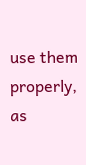use them properly, as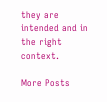they are intended and in the right context.

More Posts